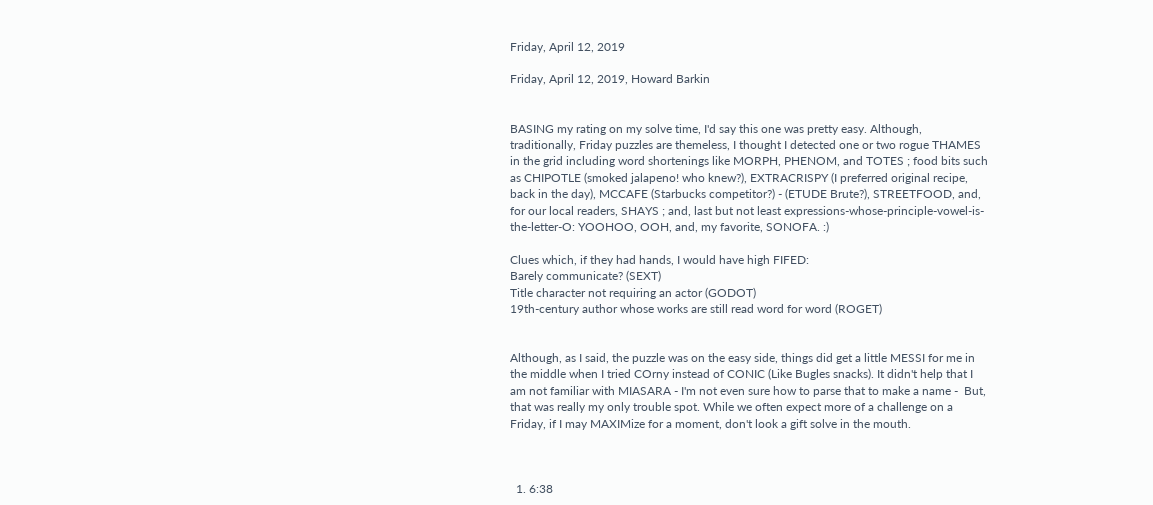Friday, April 12, 2019

Friday, April 12, 2019, Howard Barkin


BASING my rating on my solve time, I'd say this one was pretty easy. Although, traditionally, Friday puzzles are themeless, I thought I detected one or two rogue THAMES in the grid including word shortenings like MORPH, PHENOM, and TOTES ; food bits such as CHIPOTLE (smoked jalapeno! who knew?), EXTRACRISPY (I preferred original recipe, back in the day), MCCAFE (Starbucks competitor?) - (ETUDE Brute?), STREETFOOD, and, for our local readers, SHAYS ; and, last but not least expressions-whose-principle-vowel-is-the-letter-O: YOOHOO, OOH, and, my favorite, SONOFA. :)

Clues which, if they had hands, I would have high FIFED:
Barely communicate? (SEXT)
Title character not requiring an actor (GODOT)
19th-century author whose works are still read word for word (ROGET)


Although, as I said, the puzzle was on the easy side, things did get a little MESSI for me in the middle when I tried COrny instead of CONIC (Like Bugles snacks). It didn't help that I am not familiar with MIASARA - I'm not even sure how to parse that to make a name -  But, that was really my only trouble spot. While we often expect more of a challenge on a Friday, if I may MAXIMize for a moment, don't look a gift solve in the mouth.



  1. 6:38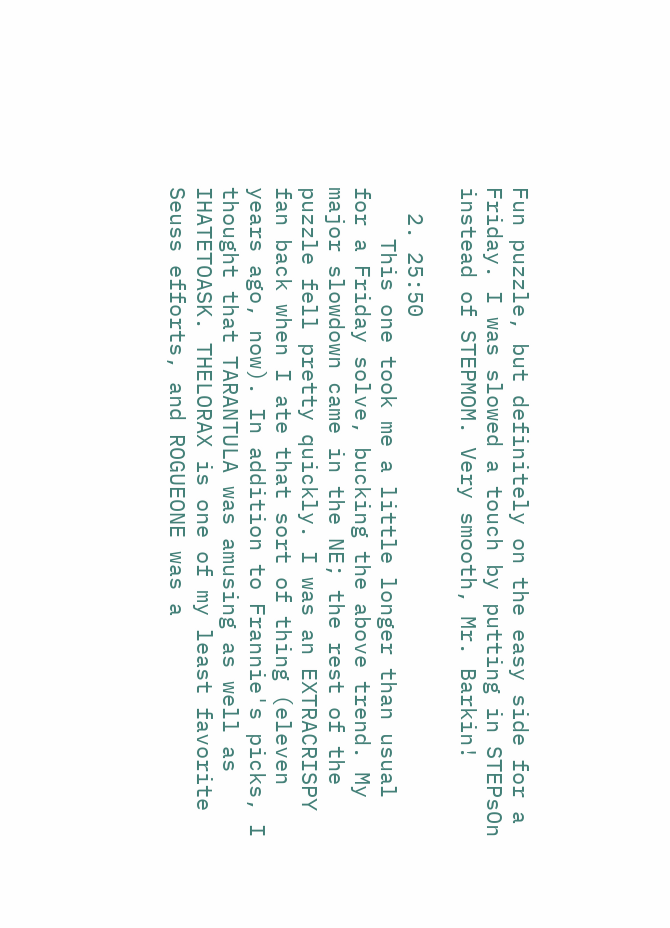Fun puzzle, but definitely on the easy side for a Friday. I was slowed a touch by putting in STEPsOn instead of STEPMOM. Very smooth, Mr. Barkin!

  2. 25:50
    This one took me a little longer than usual for a Friday solve, bucking the above trend. My major slowdown came in the NE; the rest of the puzzle fell pretty quickly. I was an EXTRACRISPY fan back when I ate that sort of thing (eleven years ago, now). In addition to Frannie's picks, I thought that TARANTULA was amusing as well as IHATETOASK. THELORAX is one of my least favorite Seuss efforts, and ROGUEONE was a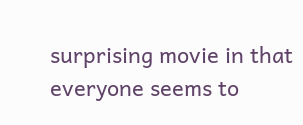surprising movie in that everyone seems to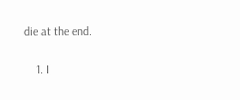die at the end.

    1. I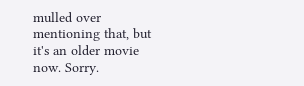mulled over mentioning that, but it's an older movie now. Sorry.